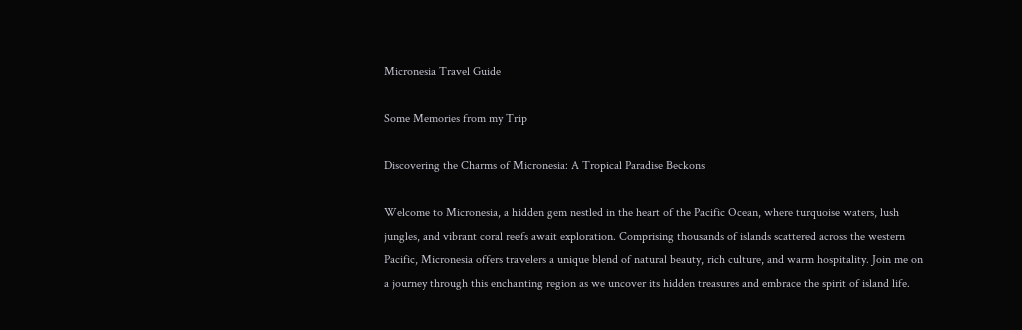Micronesia Travel Guide

Some Memories from my Trip

Discovering the Charms of Micronesia: A Tropical Paradise Beckons

Welcome to Micronesia, a hidden gem nestled in the heart of the Pacific Ocean, where turquoise waters, lush jungles, and vibrant coral reefs await exploration. Comprising thousands of islands scattered across the western Pacific, Micronesia offers travelers a unique blend of natural beauty, rich culture, and warm hospitality. Join me on a journey through this enchanting region as we uncover its hidden treasures and embrace the spirit of island life.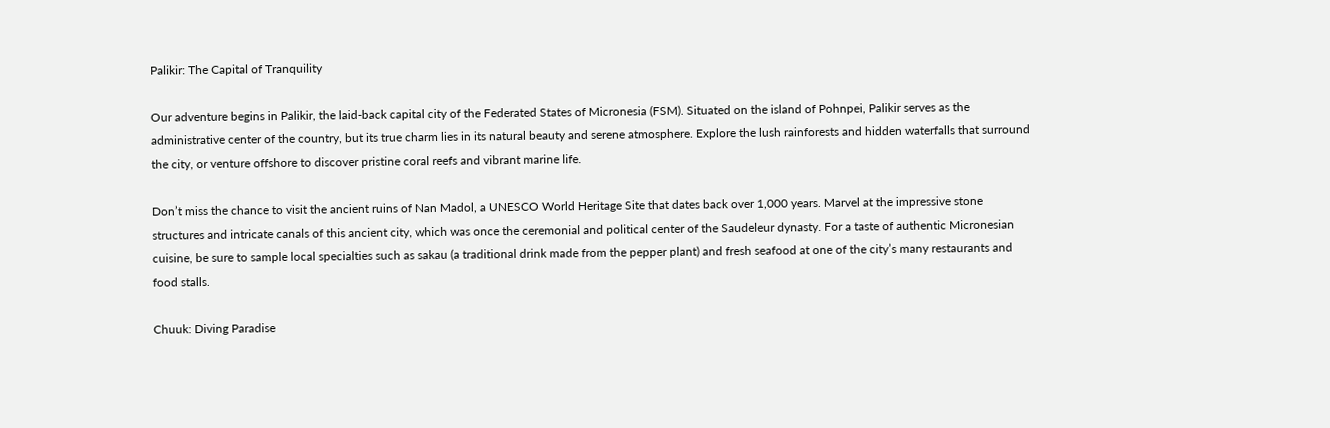Palikir: The Capital of Tranquility

Our adventure begins in Palikir, the laid-back capital city of the Federated States of Micronesia (FSM). Situated on the island of Pohnpei, Palikir serves as the administrative center of the country, but its true charm lies in its natural beauty and serene atmosphere. Explore the lush rainforests and hidden waterfalls that surround the city, or venture offshore to discover pristine coral reefs and vibrant marine life.

Don’t miss the chance to visit the ancient ruins of Nan Madol, a UNESCO World Heritage Site that dates back over 1,000 years. Marvel at the impressive stone structures and intricate canals of this ancient city, which was once the ceremonial and political center of the Saudeleur dynasty. For a taste of authentic Micronesian cuisine, be sure to sample local specialties such as sakau (a traditional drink made from the pepper plant) and fresh seafood at one of the city’s many restaurants and food stalls.

Chuuk: Diving Paradise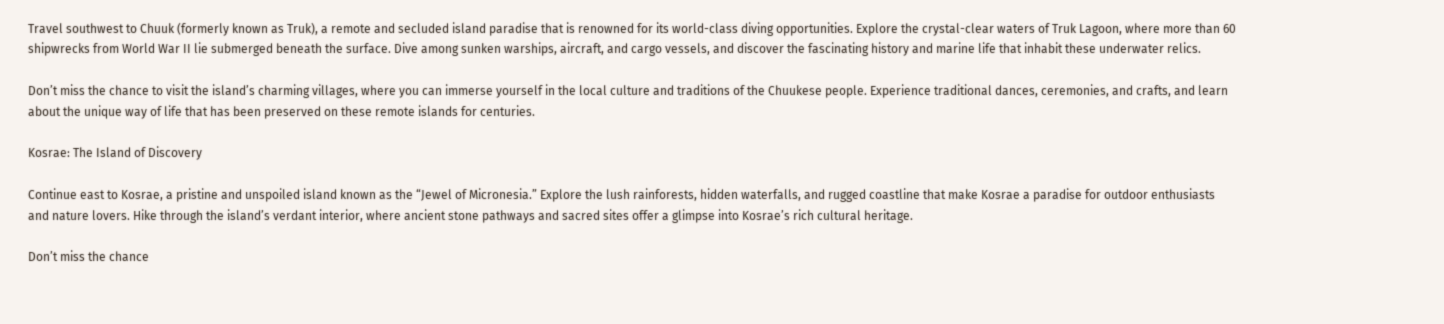Travel southwest to Chuuk (formerly known as Truk), a remote and secluded island paradise that is renowned for its world-class diving opportunities. Explore the crystal-clear waters of Truk Lagoon, where more than 60 shipwrecks from World War II lie submerged beneath the surface. Dive among sunken warships, aircraft, and cargo vessels, and discover the fascinating history and marine life that inhabit these underwater relics.

Don’t miss the chance to visit the island’s charming villages, where you can immerse yourself in the local culture and traditions of the Chuukese people. Experience traditional dances, ceremonies, and crafts, and learn about the unique way of life that has been preserved on these remote islands for centuries.

Kosrae: The Island of Discovery

Continue east to Kosrae, a pristine and unspoiled island known as the “Jewel of Micronesia.” Explore the lush rainforests, hidden waterfalls, and rugged coastline that make Kosrae a paradise for outdoor enthusiasts and nature lovers. Hike through the island’s verdant interior, where ancient stone pathways and sacred sites offer a glimpse into Kosrae’s rich cultural heritage.

Don’t miss the chance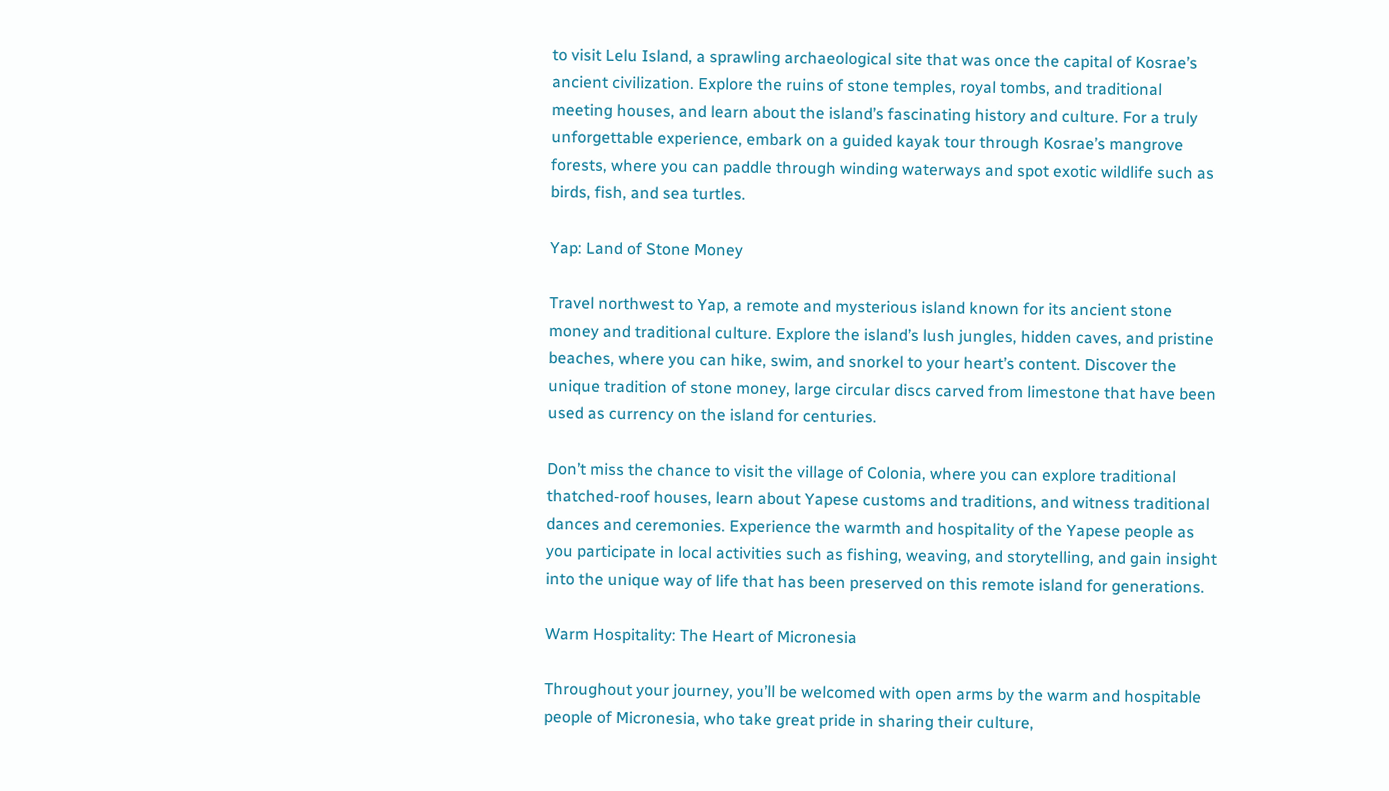to visit Lelu Island, a sprawling archaeological site that was once the capital of Kosrae’s ancient civilization. Explore the ruins of stone temples, royal tombs, and traditional meeting houses, and learn about the island’s fascinating history and culture. For a truly unforgettable experience, embark on a guided kayak tour through Kosrae’s mangrove forests, where you can paddle through winding waterways and spot exotic wildlife such as birds, fish, and sea turtles.

Yap: Land of Stone Money

Travel northwest to Yap, a remote and mysterious island known for its ancient stone money and traditional culture. Explore the island’s lush jungles, hidden caves, and pristine beaches, where you can hike, swim, and snorkel to your heart’s content. Discover the unique tradition of stone money, large circular discs carved from limestone that have been used as currency on the island for centuries.

Don’t miss the chance to visit the village of Colonia, where you can explore traditional thatched-roof houses, learn about Yapese customs and traditions, and witness traditional dances and ceremonies. Experience the warmth and hospitality of the Yapese people as you participate in local activities such as fishing, weaving, and storytelling, and gain insight into the unique way of life that has been preserved on this remote island for generations.

Warm Hospitality: The Heart of Micronesia

Throughout your journey, you’ll be welcomed with open arms by the warm and hospitable people of Micronesia, who take great pride in sharing their culture,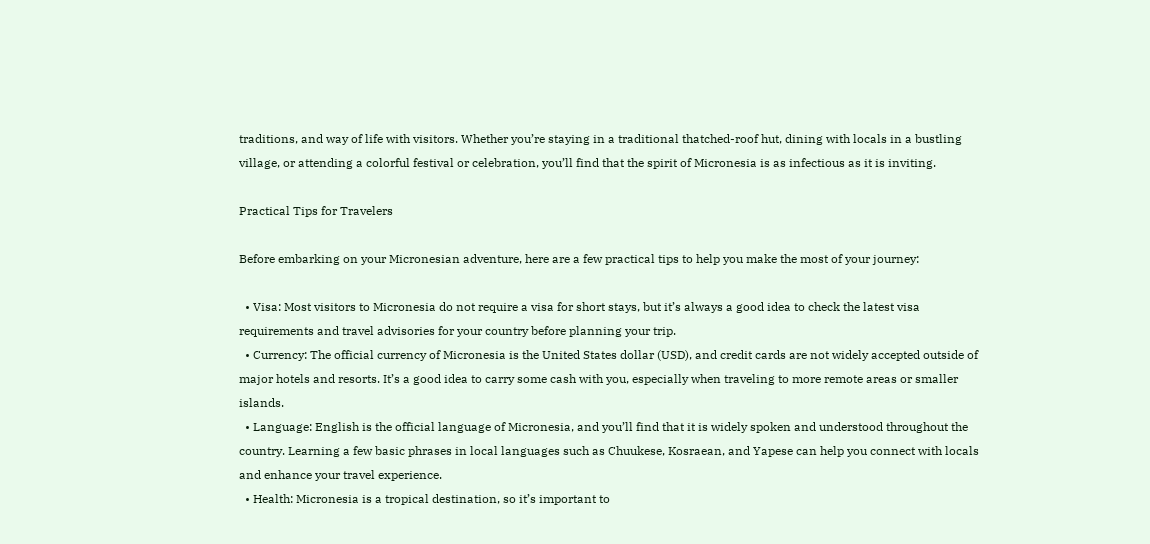traditions, and way of life with visitors. Whether you’re staying in a traditional thatched-roof hut, dining with locals in a bustling village, or attending a colorful festival or celebration, you’ll find that the spirit of Micronesia is as infectious as it is inviting.

Practical Tips for Travelers

Before embarking on your Micronesian adventure, here are a few practical tips to help you make the most of your journey:

  • Visa: Most visitors to Micronesia do not require a visa for short stays, but it’s always a good idea to check the latest visa requirements and travel advisories for your country before planning your trip.
  • Currency: The official currency of Micronesia is the United States dollar (USD), and credit cards are not widely accepted outside of major hotels and resorts. It’s a good idea to carry some cash with you, especially when traveling to more remote areas or smaller islands.
  • Language: English is the official language of Micronesia, and you’ll find that it is widely spoken and understood throughout the country. Learning a few basic phrases in local languages such as Chuukese, Kosraean, and Yapese can help you connect with locals and enhance your travel experience.
  • Health: Micronesia is a tropical destination, so it’s important to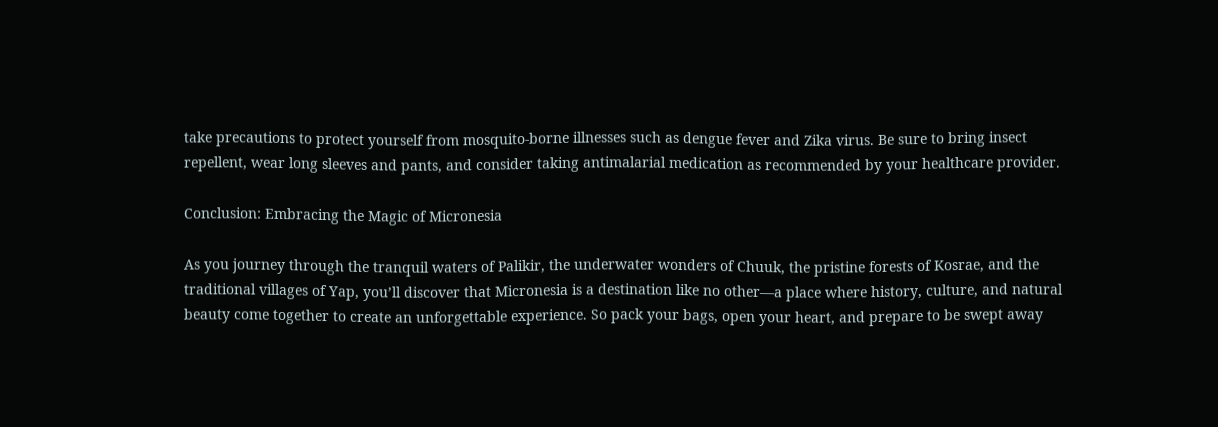take precautions to protect yourself from mosquito-borne illnesses such as dengue fever and Zika virus. Be sure to bring insect repellent, wear long sleeves and pants, and consider taking antimalarial medication as recommended by your healthcare provider.

Conclusion: Embracing the Magic of Micronesia

As you journey through the tranquil waters of Palikir, the underwater wonders of Chuuk, the pristine forests of Kosrae, and the traditional villages of Yap, you’ll discover that Micronesia is a destination like no other—a place where history, culture, and natural beauty come together to create an unforgettable experience. So pack your bags, open your heart, and prepare to be swept away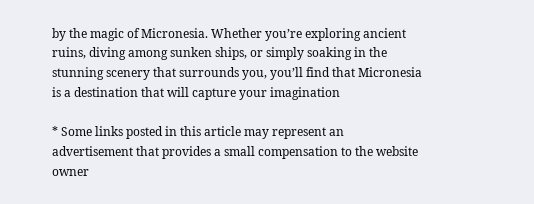by the magic of Micronesia. Whether you’re exploring ancient ruins, diving among sunken ships, or simply soaking in the stunning scenery that surrounds you, you’ll find that Micronesia is a destination that will capture your imagination

* Some links posted in this article may represent an advertisement that provides a small compensation to the website owner